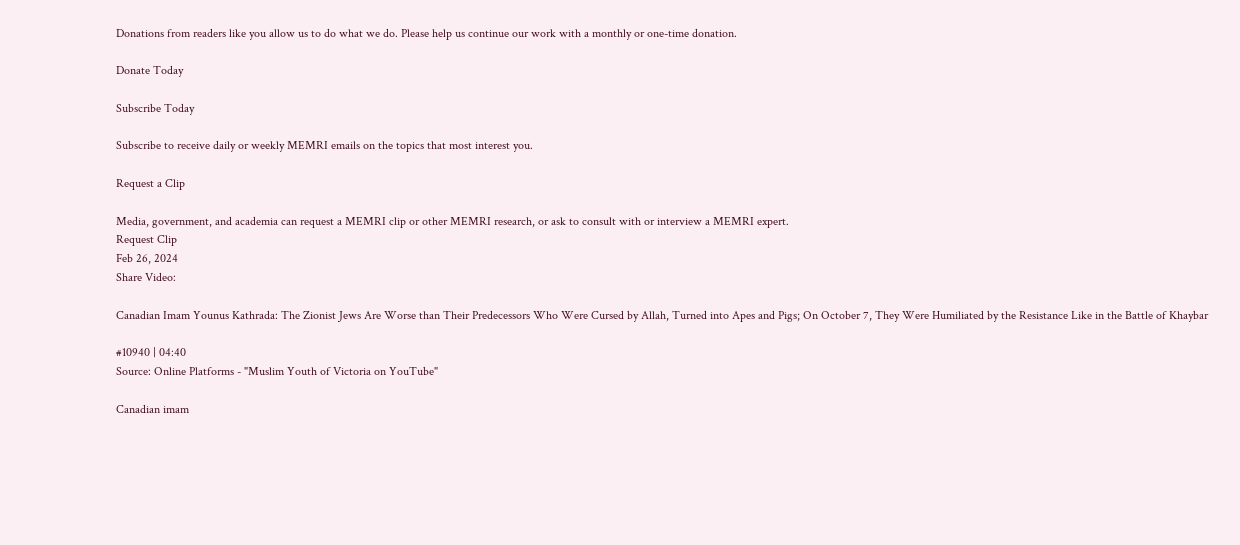Donations from readers like you allow us to do what we do. Please help us continue our work with a monthly or one-time donation.

Donate Today

Subscribe Today

Subscribe to receive daily or weekly MEMRI emails on the topics that most interest you.

Request a Clip

Media, government, and academia can request a MEMRI clip or other MEMRI research, or ask to consult with or interview a MEMRI expert.
Request Clip
Feb 26, 2024
Share Video:

Canadian Imam Younus Kathrada: The Zionist Jews Are Worse than Their Predecessors Who Were Cursed by Allah, Turned into Apes and Pigs; On October 7, They Were Humiliated by the Resistance Like in the Battle of Khaybar

#10940 | 04:40
Source: Online Platforms - "Muslim Youth of Victoria on YouTube"

Canadian imam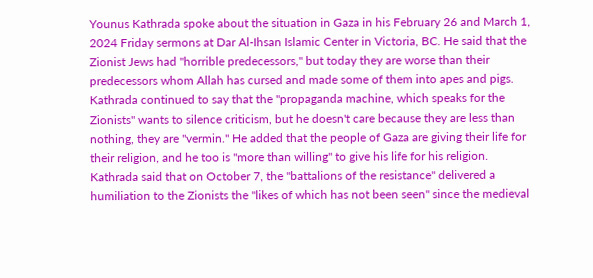Younus Kathrada spoke about the situation in Gaza in his February 26 and March 1, 2024 Friday sermons at Dar Al-Ihsan Islamic Center in Victoria, BC. He said that the Zionist Jews had "horrible predecessors," but today they are worse than their predecessors whom Allah has cursed and made some of them into apes and pigs. Kathrada continued to say that the "propaganda machine, which speaks for the Zionists" wants to silence criticism, but he doesn't care because they are less than nothing, they are "vermin." He added that the people of Gaza are giving their life for their religion, and he too is "more than willing" to give his life for his religion. Kathrada said that on October 7, the "battalions of the resistance" delivered a humiliation to the Zionists the "likes of which has not been seen" since the medieval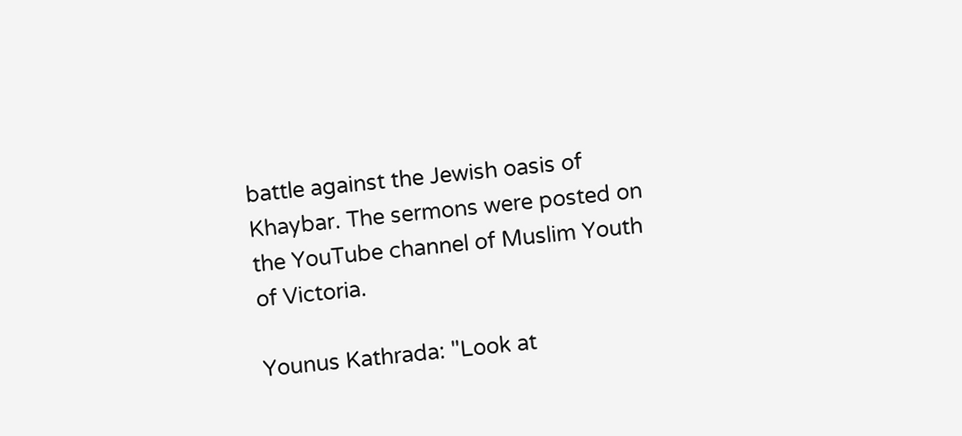battle against the Jewish oasis of Khaybar. The sermons were posted on the YouTube channel of Muslim Youth of Victoria.

Younus Kathrada: "Look at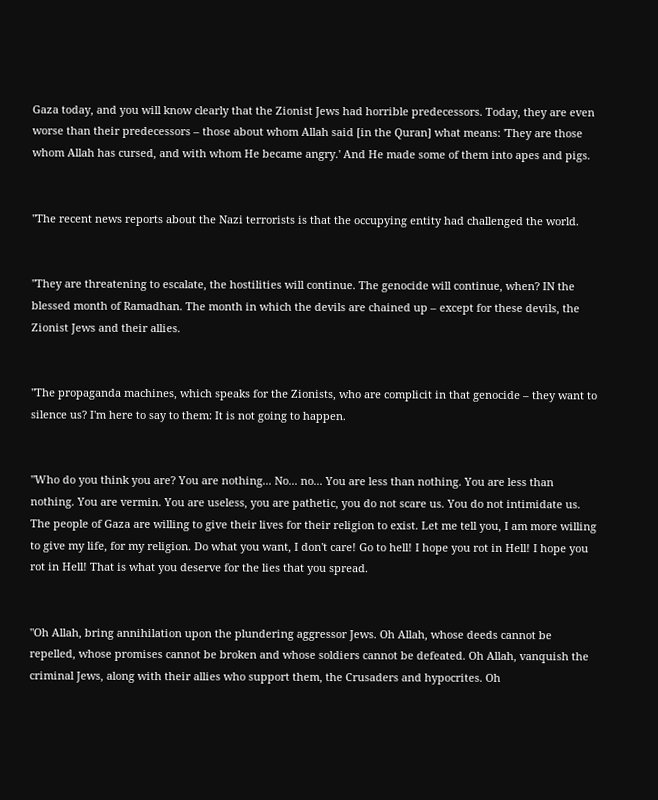Gaza today, and you will know clearly that the Zionist Jews had horrible predecessors. Today, they are even worse than their predecessors – those about whom Allah said [in the Quran] what means: 'They are those whom Allah has cursed, and with whom He became angry.' And He made some of them into apes and pigs.


"The recent news reports about the Nazi terrorists is that the occupying entity had challenged the world.


"They are threatening to escalate, the hostilities will continue. The genocide will continue, when? IN the blessed month of Ramadhan. The month in which the devils are chained up – except for these devils, the Zionist Jews and their allies.


"The propaganda machines, which speaks for the Zionists, who are complicit in that genocide – they want to silence us? I'm here to say to them: It is not going to happen.


"Who do you think you are? You are nothing... No... no... You are less than nothing. You are less than nothing. You are vermin. You are useless, you are pathetic, you do not scare us. You do not intimidate us. The people of Gaza are willing to give their lives for their religion to exist. Let me tell you, I am more willing to give my life, for my religion. Do what you want, I don't care! Go to hell! I hope you rot in Hell! I hope you rot in Hell! That is what you deserve for the lies that you spread.


"Oh Allah, bring annihilation upon the plundering aggressor Jews. Oh Allah, whose deeds cannot be repelled, whose promises cannot be broken and whose soldiers cannot be defeated. Oh Allah, vanquish the criminal Jews, along with their allies who support them, the Crusaders and hypocrites. Oh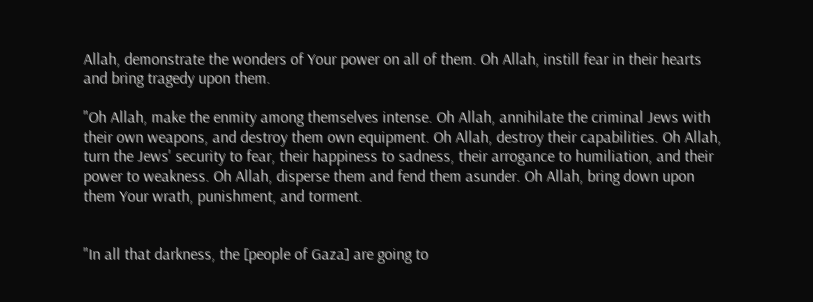Allah, demonstrate the wonders of Your power on all of them. Oh Allah, instill fear in their hearts and bring tragedy upon them.

"Oh Allah, make the enmity among themselves intense. Oh Allah, annihilate the criminal Jews with their own weapons, and destroy them own equipment. Oh Allah, destroy their capabilities. Oh Allah, turn the Jews' security to fear, their happiness to sadness, their arrogance to humiliation, and their power to weakness. Oh Allah, disperse them and fend them asunder. Oh Allah, bring down upon them Your wrath, punishment, and torment.


"In all that darkness, the [people of Gaza] are going to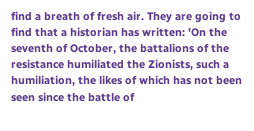find a breath of fresh air. They are going to find that a historian has written: 'On the seventh of October, the battalions of the resistance humiliated the Zionists, such a humiliation, the likes of which has not been seen since the battle of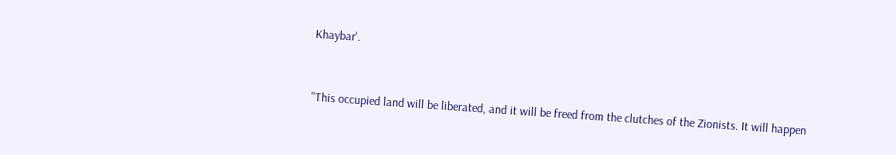Khaybar'.


"This occupied land will be liberated, and it will be freed from the clutches of the Zionists. It will happen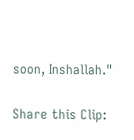soon, Inshallah."

Share this Clip: